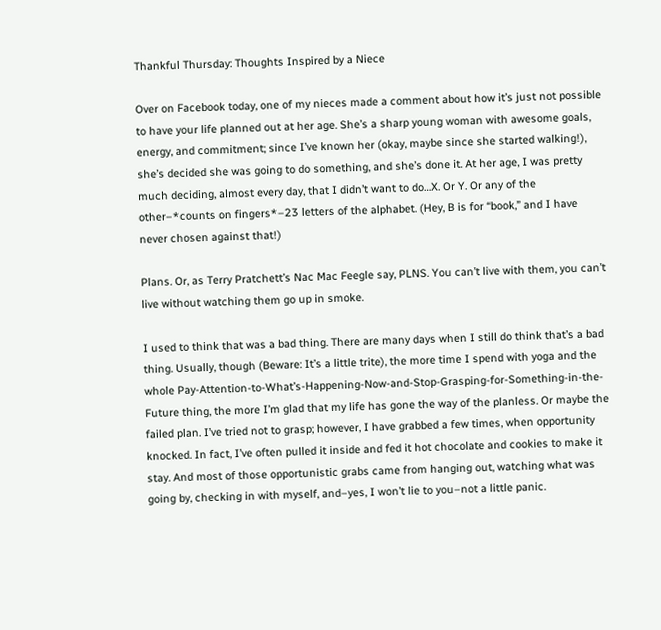Thankful Thursday: Thoughts Inspired by a Niece

Over on Facebook today, one of my nieces made a comment about how it’s just not possible to have your life planned out at her age. She’s a sharp young woman with awesome goals, energy, and commitment; since I’ve known her (okay, maybe since she started walking!), she’s decided she was going to do something, and she’s done it. At her age, I was pretty much deciding, almost every day, that I didn’t want to do…X. Or Y. Or any of the other–*counts on fingers*–23 letters of the alphabet. (Hey, B is for “book,” and I have never chosen against that!)

Plans. Or, as Terry Pratchett’s Nac Mac Feegle say, PLNS. You can’t live with them, you can’t live without watching them go up in smoke.

I used to think that was a bad thing. There are many days when I still do think that’s a bad thing. Usually, though (Beware: It’s a little trite), the more time I spend with yoga and the whole Pay-Attention-to-What’s-Happening-Now-and-Stop-Grasping-for-Something-in-the-Future thing, the more I’m glad that my life has gone the way of the planless. Or maybe the failed plan. I’ve tried not to grasp; however, I have grabbed a few times, when opportunity knocked. In fact, I’ve often pulled it inside and fed it hot chocolate and cookies to make it stay. And most of those opportunistic grabs came from hanging out, watching what was going by, checking in with myself, and–yes, I won’t lie to you–not a little panic.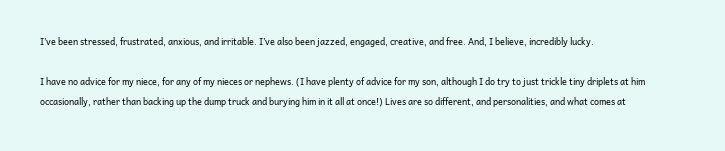I’ve been stressed, frustrated, anxious, and irritable. I’ve also been jazzed, engaged, creative, and free. And, I believe, incredibly lucky.

I have no advice for my niece, for any of my nieces or nephews. (I have plenty of advice for my son, although I do try to just trickle tiny driplets at him occasionally, rather than backing up the dump truck and burying him in it all at once!) Lives are so different, and personalities, and what comes at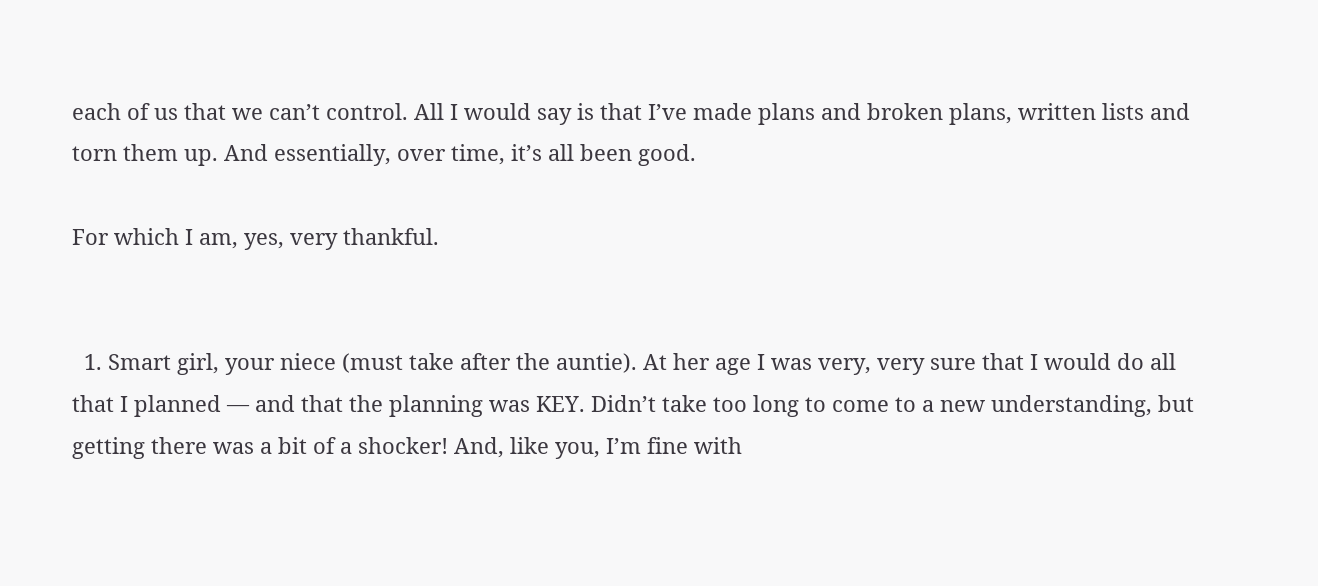each of us that we can’t control. All I would say is that I’ve made plans and broken plans, written lists and torn them up. And essentially, over time, it’s all been good.

For which I am, yes, very thankful.


  1. Smart girl, your niece (must take after the auntie). At her age I was very, very sure that I would do all that I planned — and that the planning was KEY. Didn’t take too long to come to a new understanding, but getting there was a bit of a shocker! And, like you, I’m fine with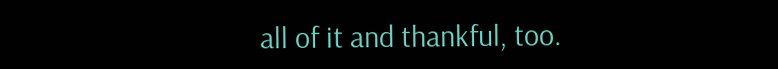all of it and thankful, too.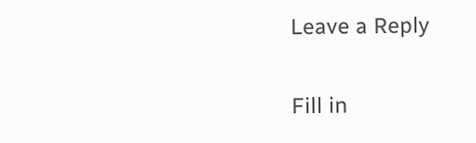Leave a Reply

Fill in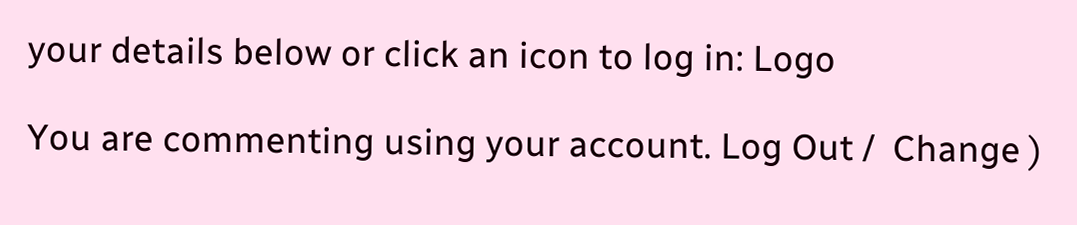your details below or click an icon to log in: Logo

You are commenting using your account. Log Out /  Change )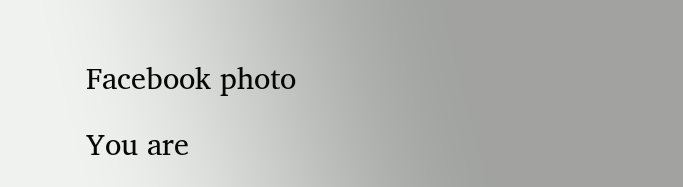Facebook photo

You are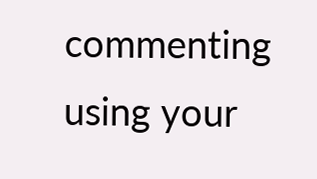commenting using your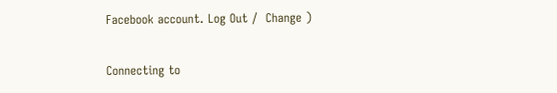Facebook account. Log Out /  Change )

Connecting to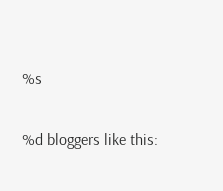%s

%d bloggers like this: